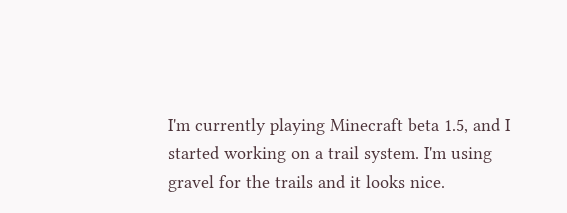I'm currently playing Minecraft beta 1.5, and I started working on a trail system. I'm using gravel for the trails and it looks nice.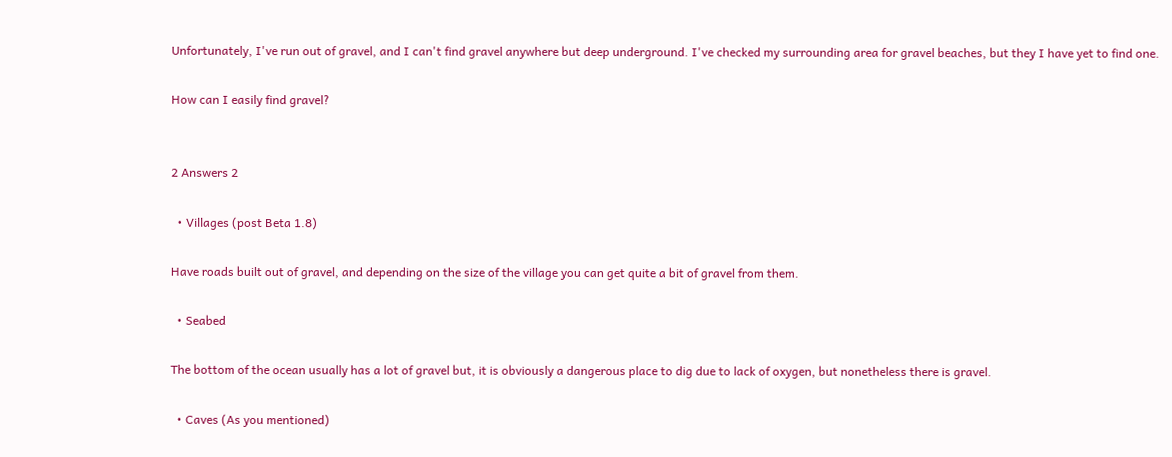Unfortunately, I've run out of gravel, and I can't find gravel anywhere but deep underground. I've checked my surrounding area for gravel beaches, but they I have yet to find one.

How can I easily find gravel?


2 Answers 2

  • Villages (post Beta 1.8)

Have roads built out of gravel, and depending on the size of the village you can get quite a bit of gravel from them.

  • Seabed

The bottom of the ocean usually has a lot of gravel but, it is obviously a dangerous place to dig due to lack of oxygen, but nonetheless there is gravel.

  • Caves (As you mentioned)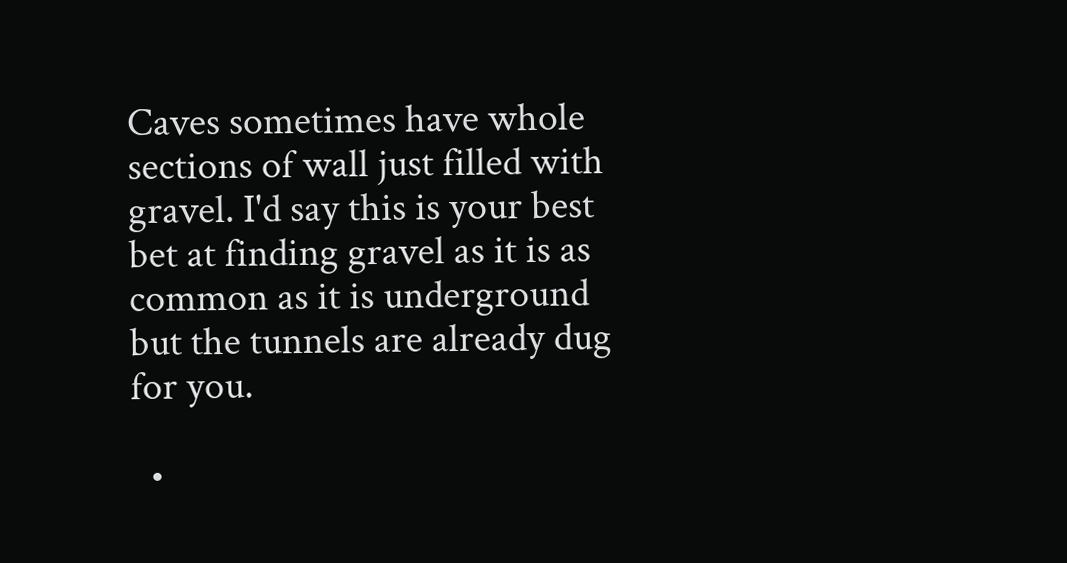Caves sometimes have whole sections of wall just filled with gravel. I'd say this is your best bet at finding gravel as it is as common as it is underground but the tunnels are already dug for you.

  •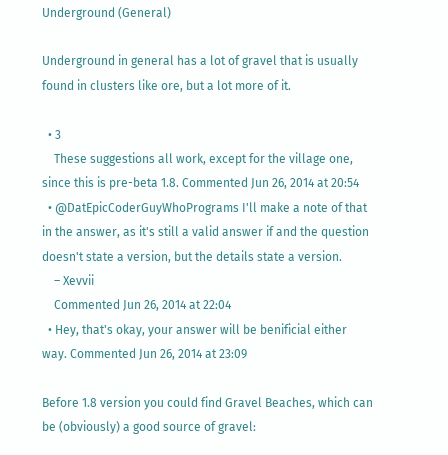Underground (General)

Underground in general has a lot of gravel that is usually found in clusters like ore, but a lot more of it.

  • 3
    These suggestions all work, except for the village one, since this is pre-beta 1.8. Commented Jun 26, 2014 at 20:54
  • @DatEpicCoderGuyWhoPrograms I'll make a note of that in the answer, as it's still a valid answer if and the question doesn't state a version, but the details state a version.
    – Xevvii
    Commented Jun 26, 2014 at 22:04
  • Hey, that's okay, your answer will be benificial either way. Commented Jun 26, 2014 at 23:09

Before 1.8 version you could find Gravel Beaches, which can be (obviously) a good source of gravel: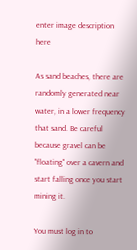enter image description here

As sand beaches, there are randomly generated near water, in a lower frequency that sand. Be careful because gravel can be "floating" over a cavern and start falling once you start mining it.

You must log in to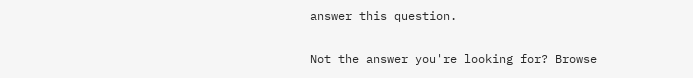answer this question.

Not the answer you're looking for? Browse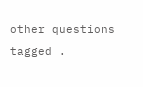other questions tagged .